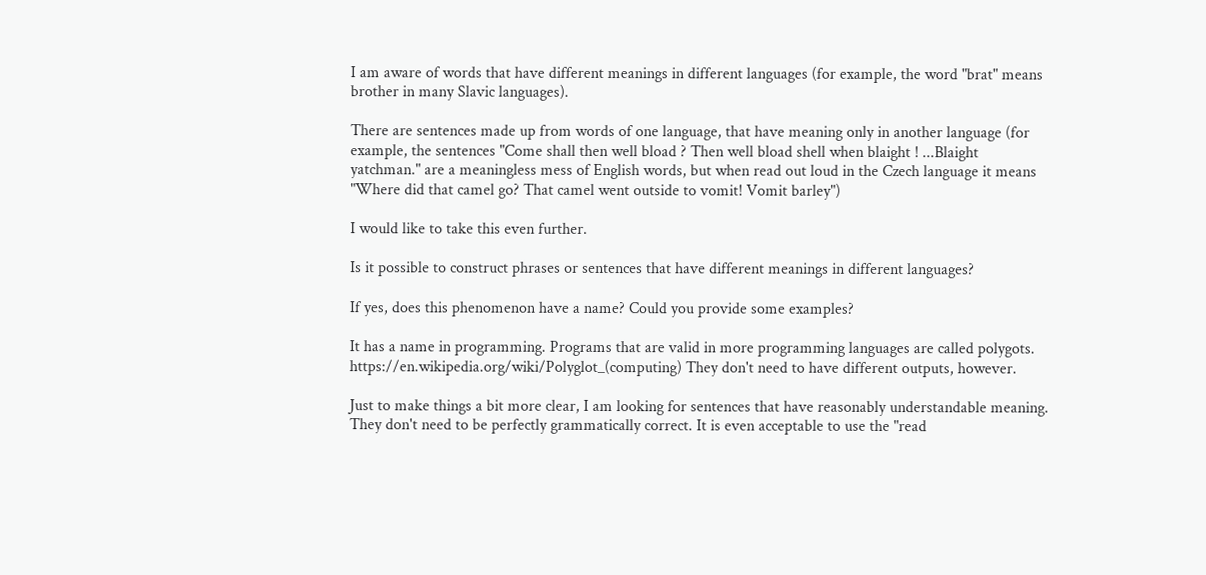I am aware of words that have different meanings in different languages (for example, the word "brat" means brother in many Slavic languages).

There are sentences made up from words of one language, that have meaning only in another language (for example, the sentences "Come shall then well bload ? Then well bload shell when blaight ! ...Blaight yatchman." are a meaningless mess of English words, but when read out loud in the Czech language it means "Where did that camel go? That camel went outside to vomit! Vomit barley")

I would like to take this even further.

Is it possible to construct phrases or sentences that have different meanings in different languages?

If yes, does this phenomenon have a name? Could you provide some examples?

It has a name in programming. Programs that are valid in more programming languages are called polygots. https://en.wikipedia.org/wiki/Polyglot_(computing) They don't need to have different outputs, however.

Just to make things a bit more clear, I am looking for sentences that have reasonably understandable meaning. They don't need to be perfectly grammatically correct. It is even acceptable to use the "read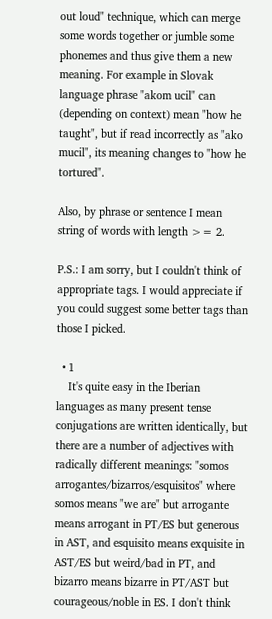out loud" technique, which can merge some words together or jumble some phonemes and thus give them a new meaning. For example in Slovak language phrase "akom ucil" can (depending on context) mean "how he taught", but if read incorrectly as "ako mucil", its meaning changes to "how he tortured".

Also, by phrase or sentence I mean string of words with length >= 2.

P.S.: I am sorry, but I couldn't think of appropriate tags. I would appreciate if you could suggest some better tags than those I picked.

  • 1
    It's quite easy in the Iberian languages as many present tense conjugations are written identically, but there are a number of adjectives with radically different meanings: "somos arrogantes/bizarros/esquisitos" where somos means "we are" but arrogante means arrogant in PT/ES but generous in AST, and esquisito means exquisite in AST/ES but weird/bad in PT, and bizarro means bizarre in PT/AST but courageous/noble in ES. I don't think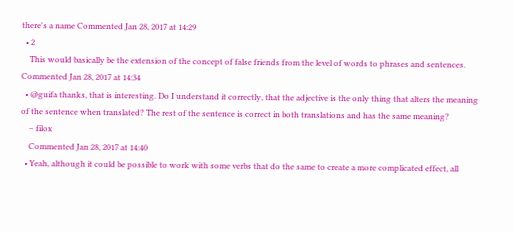there's a name Commented Jan 28, 2017 at 14:29
  • 2
    This would basically be the extension of the concept of false friends from the level of words to phrases and sentences. Commented Jan 28, 2017 at 14:34
  • @guifa thanks, that is interesting. Do I understand it correctly, that the adjective is the only thing that alters the meaning of the sentence when translated? The rest of the sentence is correct in both translations and has the same meaning?
    – filox
    Commented Jan 28, 2017 at 14:40
  • Yeah, although it could be possible to work with some verbs that do the same to create a more complicated effect, all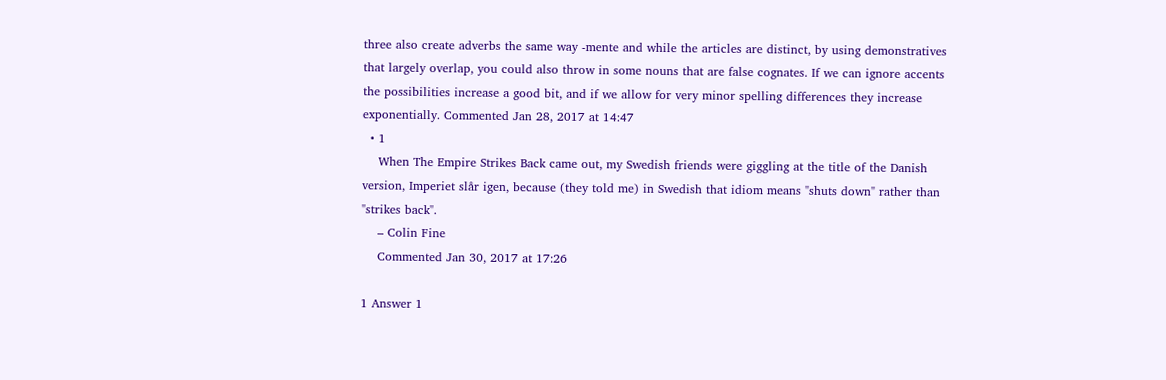three also create adverbs the same way -mente and while the articles are distinct, by using demonstratives that largely overlap, you could also throw in some nouns that are false cognates. If we can ignore accents the possibilities increase a good bit, and if we allow for very minor spelling differences they increase exponentially. Commented Jan 28, 2017 at 14:47
  • 1
    When The Empire Strikes Back came out, my Swedish friends were giggling at the title of the Danish version, Imperiet slår igen, because (they told me) in Swedish that idiom means "shuts down" rather than "strikes back".
    – Colin Fine
    Commented Jan 30, 2017 at 17:26

1 Answer 1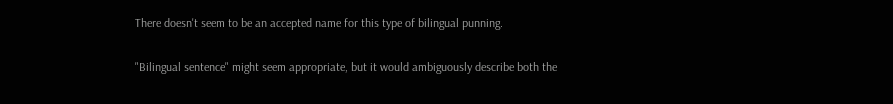There doesn't seem to be an accepted name for this type of bilingual punning.

"Bilingual sentence" might seem appropriate, but it would ambiguously describe both the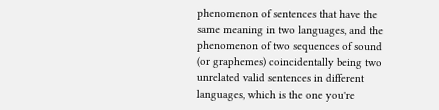phenomenon of sentences that have the same meaning in two languages, and the phenomenon of two sequences of sound (or graphemes) coincidentally being two unrelated valid sentences in different languages, which is the one you're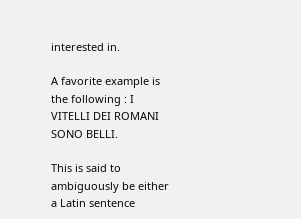interested in.

A favorite example is the following : I VITELLI DEI ROMANI SONO BELLI.

This is said to ambiguously be either a Latin sentence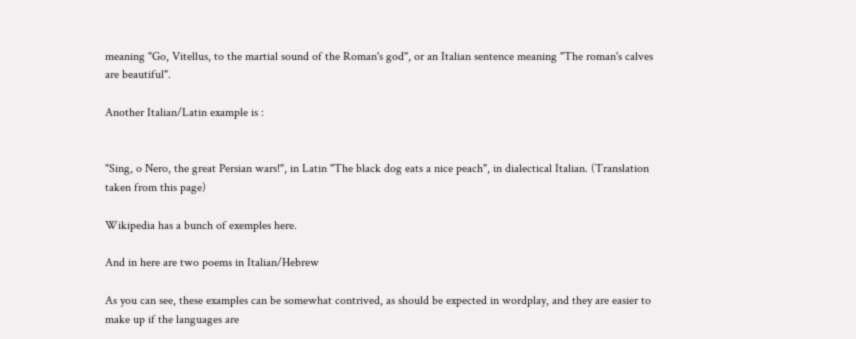meaning "Go, Vitellus, to the martial sound of the Roman's god", or an Italian sentence meaning "The roman's calves are beautiful".

Another Italian/Latin example is :


"Sing, o Nero, the great Persian wars!", in Latin "The black dog eats a nice peach", in dialectical Italian. (Translation taken from this page)

Wikipedia has a bunch of exemples here.

And in here are two poems in Italian/Hebrew

As you can see, these examples can be somewhat contrived, as should be expected in wordplay, and they are easier to make up if the languages are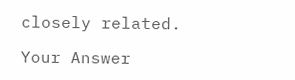closely related.

Your Answer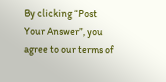By clicking “Post Your Answer”, you agree to our terms of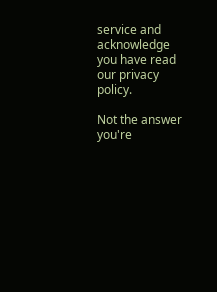service and acknowledge you have read our privacy policy.

Not the answer you're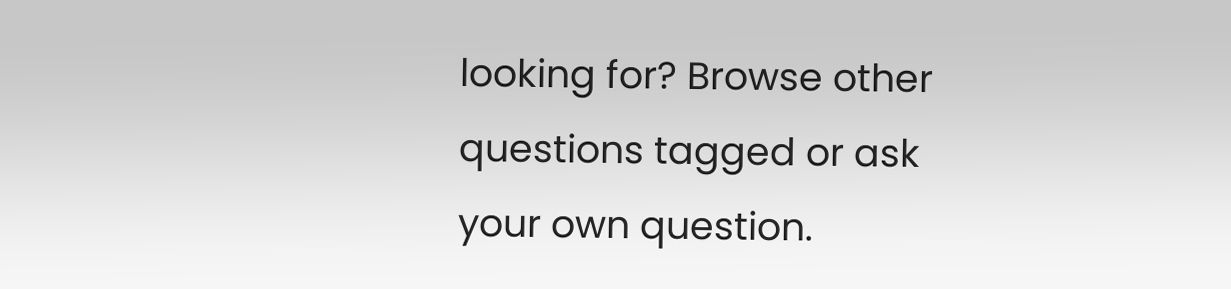looking for? Browse other questions tagged or ask your own question.